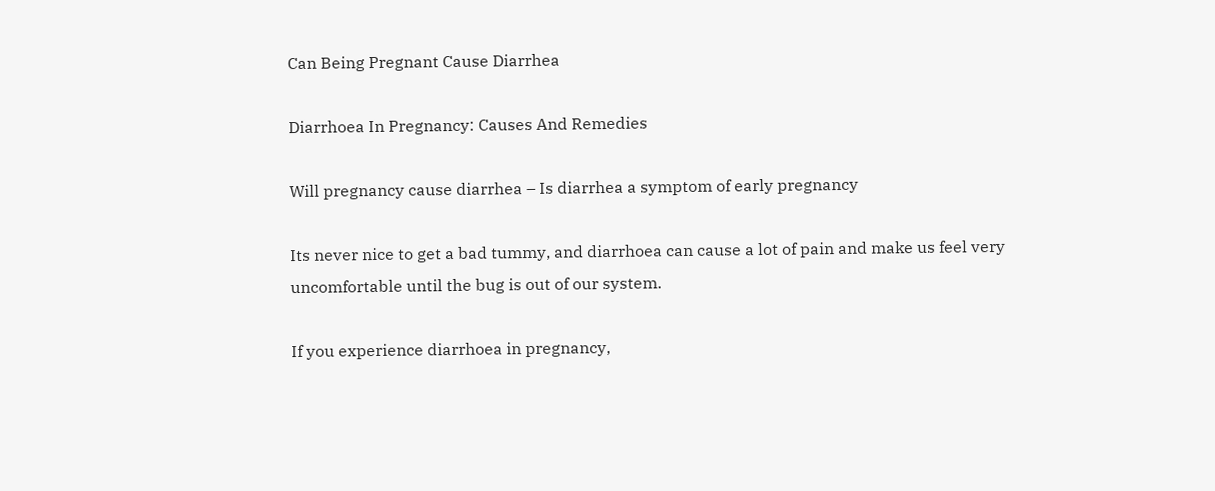Can Being Pregnant Cause Diarrhea

Diarrhoea In Pregnancy: Causes And Remedies

Will pregnancy cause diarrhea – Is diarrhea a symptom of early pregnancy

Its never nice to get a bad tummy, and diarrhoea can cause a lot of pain and make us feel very uncomfortable until the bug is out of our system.

If you experience diarrhoea in pregnancy,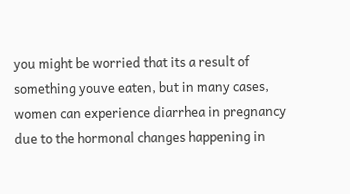you might be worried that its a result of something youve eaten, but in many cases, women can experience diarrhea in pregnancy due to the hormonal changes happening in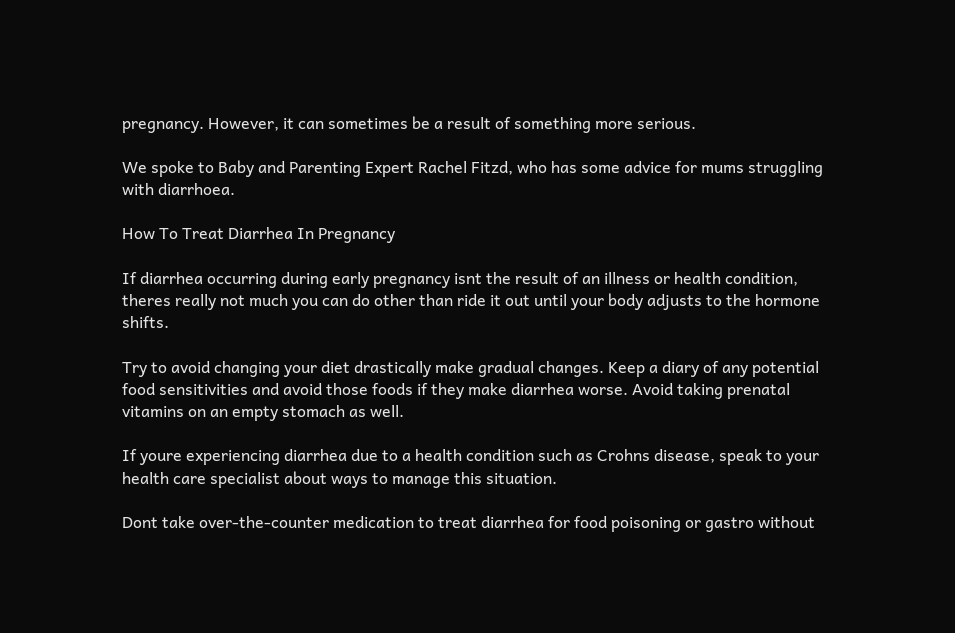pregnancy. However, it can sometimes be a result of something more serious.

We spoke to Baby and Parenting Expert Rachel Fitzd, who has some advice for mums struggling with diarrhoea.

How To Treat Diarrhea In Pregnancy

If diarrhea occurring during early pregnancy isnt the result of an illness or health condition, theres really not much you can do other than ride it out until your body adjusts to the hormone shifts.

Try to avoid changing your diet drastically make gradual changes. Keep a diary of any potential food sensitivities and avoid those foods if they make diarrhea worse. Avoid taking prenatal vitamins on an empty stomach as well.

If youre experiencing diarrhea due to a health condition such as Crohns disease, speak to your health care specialist about ways to manage this situation.

Dont take over-the-counter medication to treat diarrhea for food poisoning or gastro without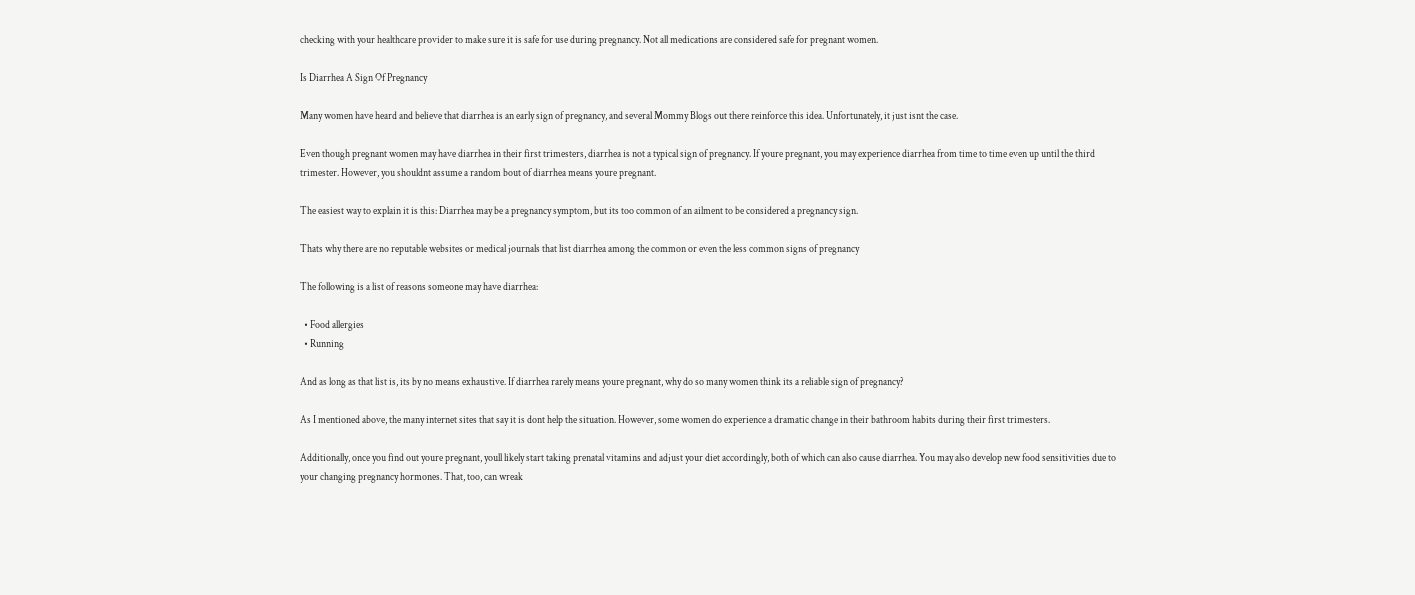checking with your healthcare provider to make sure it is safe for use during pregnancy. Not all medications are considered safe for pregnant women.

Is Diarrhea A Sign Of Pregnancy

Many women have heard and believe that diarrhea is an early sign of pregnancy, and several Mommy Blogs out there reinforce this idea. Unfortunately, it just isnt the case.

Even though pregnant women may have diarrhea in their first trimesters, diarrhea is not a typical sign of pregnancy. If youre pregnant, you may experience diarrhea from time to time even up until the third trimester. However, you shouldnt assume a random bout of diarrhea means youre pregnant.

The easiest way to explain it is this: Diarrhea may be a pregnancy symptom, but its too common of an ailment to be considered a pregnancy sign.

Thats why there are no reputable websites or medical journals that list diarrhea among the common or even the less common signs of pregnancy

The following is a list of reasons someone may have diarrhea:

  • Food allergies
  • Running

And as long as that list is, its by no means exhaustive. If diarrhea rarely means youre pregnant, why do so many women think its a reliable sign of pregnancy?

As I mentioned above, the many internet sites that say it is dont help the situation. However, some women do experience a dramatic change in their bathroom habits during their first trimesters.

Additionally, once you find out youre pregnant, youll likely start taking prenatal vitamins and adjust your diet accordingly, both of which can also cause diarrhea. You may also develop new food sensitivities due to your changing pregnancy hormones. That, too, can wreak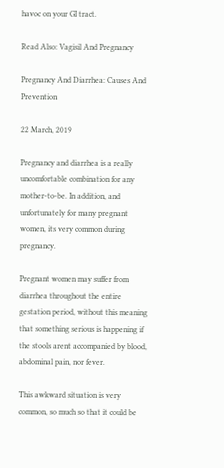havoc on your GI tract.

Read Also: Vagisil And Pregnancy

Pregnancy And Diarrhea: Causes And Prevention

22 March, 2019

Pregnancy and diarrhea is a really uncomfortable combination for any mother-to-be. In addition, and unfortunately for many pregnant women, its very common during pregnancy.

Pregnant women may suffer from diarrhea throughout the entire gestation period, without this meaning that something serious is happening if the stools arent accompanied by blood, abdominal pain, nor fever.

This awkward situation is very common, so much so that it could be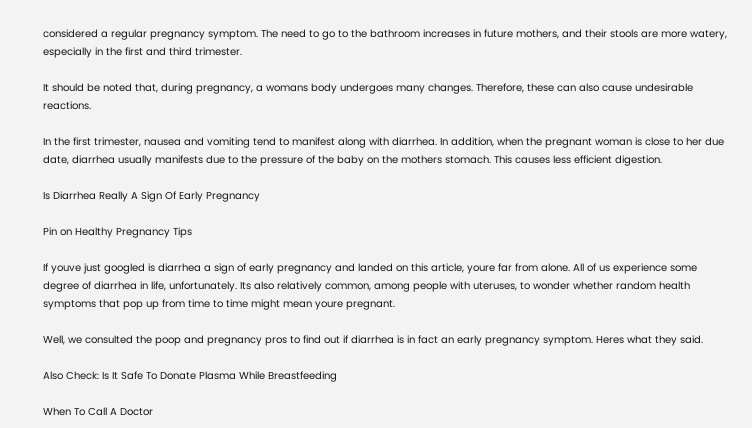considered a regular pregnancy symptom. The need to go to the bathroom increases in future mothers, and their stools are more watery, especially in the first and third trimester.

It should be noted that, during pregnancy, a womans body undergoes many changes. Therefore, these can also cause undesirable reactions.

In the first trimester, nausea and vomiting tend to manifest along with diarrhea. In addition, when the pregnant woman is close to her due date, diarrhea usually manifests due to the pressure of the baby on the mothers stomach. This causes less efficient digestion.

Is Diarrhea Really A Sign Of Early Pregnancy

Pin on Healthy Pregnancy Tips

If youve just googled is diarrhea a sign of early pregnancy and landed on this article, youre far from alone. All of us experience some degree of diarrhea in life, unfortunately. Its also relatively common, among people with uteruses, to wonder whether random health symptoms that pop up from time to time might mean youre pregnant.

Well, we consulted the poop and pregnancy pros to find out if diarrhea is in fact an early pregnancy symptom. Heres what they said.

Also Check: Is It Safe To Donate Plasma While Breastfeeding

When To Call A Doctor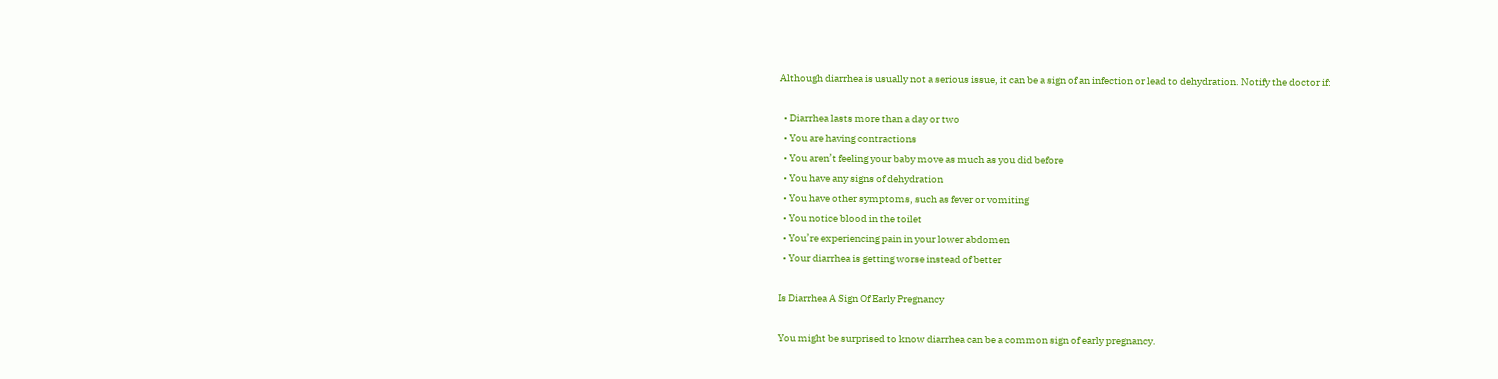Although diarrhea is usually not a serious issue, it can be a sign of an infection or lead to dehydration. Notify the doctor if:

  • Diarrhea lasts more than a day or two
  • You are having contractions
  • You aren’t feeling your baby move as much as you did before
  • You have any signs of dehydration
  • You have other symptoms, such as fever or vomiting
  • You notice blood in the toilet
  • You’re experiencing pain in your lower abdomen
  • Your diarrhea is getting worse instead of better

Is Diarrhea A Sign Of Early Pregnancy

You might be surprised to know diarrhea can be a common sign of early pregnancy.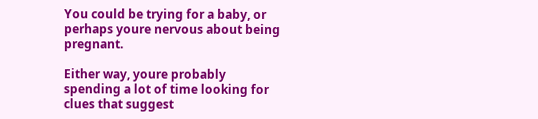You could be trying for a baby, or perhaps youre nervous about being pregnant.

Either way, youre probably spending a lot of time looking for clues that suggest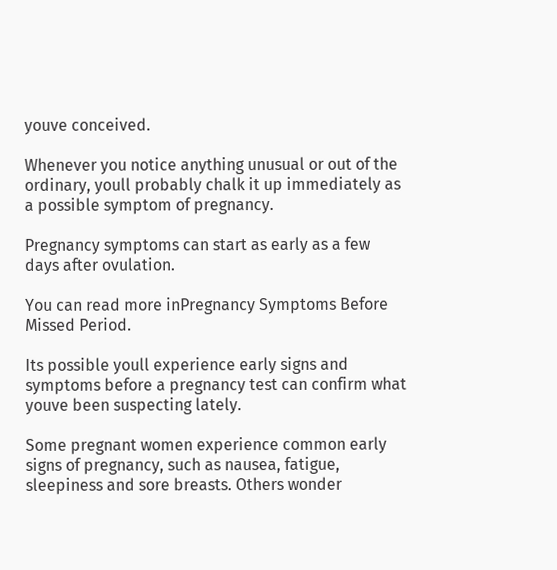youve conceived.

Whenever you notice anything unusual or out of the ordinary, youll probably chalk it up immediately as a possible symptom of pregnancy.

Pregnancy symptoms can start as early as a few days after ovulation.

You can read more inPregnancy Symptoms Before Missed Period.

Its possible youll experience early signs and symptoms before a pregnancy test can confirm what youve been suspecting lately.

Some pregnant women experience common early signs of pregnancy, such as nausea, fatigue, sleepiness and sore breasts. Others wonder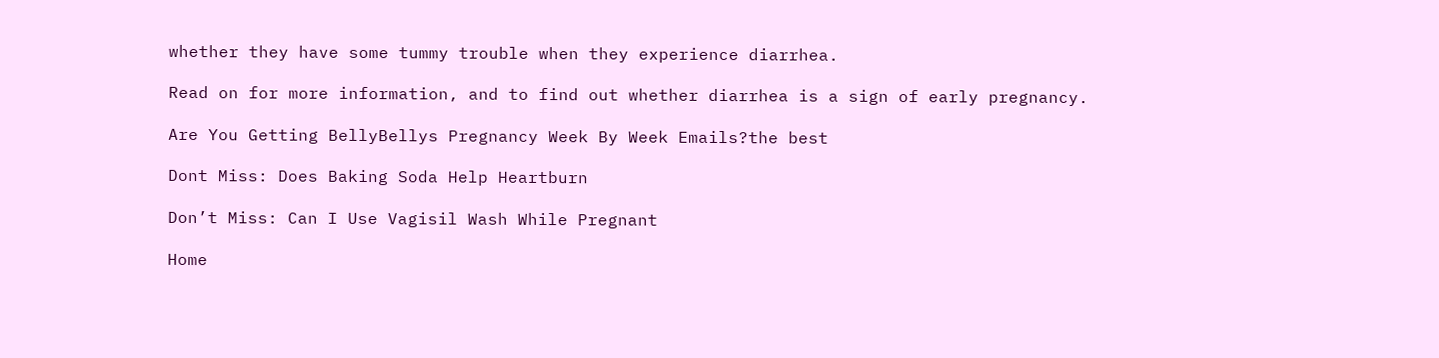whether they have some tummy trouble when they experience diarrhea.

Read on for more information, and to find out whether diarrhea is a sign of early pregnancy.

Are You Getting BellyBellys Pregnancy Week By Week Emails?the best

Dont Miss: Does Baking Soda Help Heartburn

Don’t Miss: Can I Use Vagisil Wash While Pregnant

Home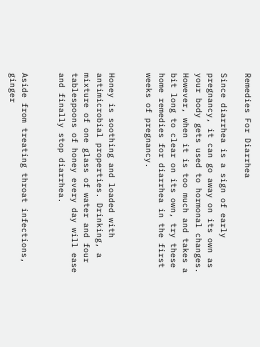Remedies For Diarrhea

Since diarrhea is a sign of early pregnancy, it can go away on its own as your body gets used to hormonal changes. However, when it is too much and takes a bit long to clear on its own, try these home remedies for diarrhea in the first weeks of pregnancy.


Honey is soothing and loaded with antimicrobial properties. Drinking, a mixture of one glass of water and four tablespoons of honey every day will ease and finally stop diarrhea.


Aside from treating throat infections, ginger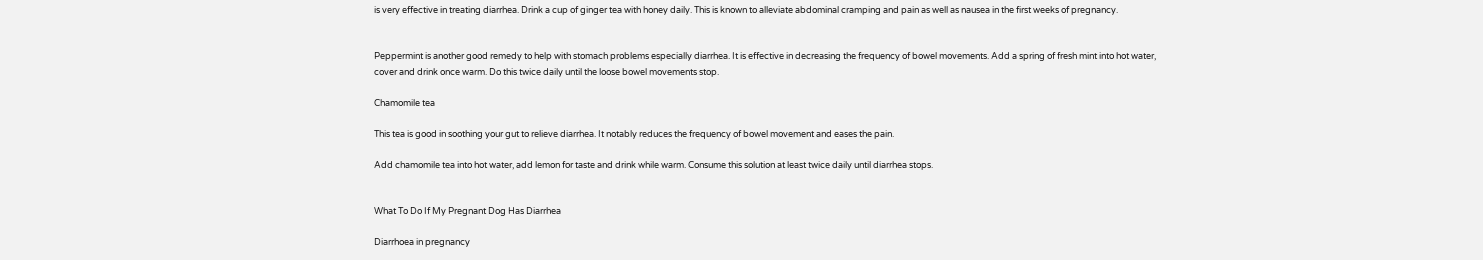is very effective in treating diarrhea. Drink a cup of ginger tea with honey daily. This is known to alleviate abdominal cramping and pain as well as nausea in the first weeks of pregnancy.


Peppermint is another good remedy to help with stomach problems especially diarrhea. It is effective in decreasing the frequency of bowel movements. Add a spring of fresh mint into hot water, cover and drink once warm. Do this twice daily until the loose bowel movements stop.

Chamomile tea

This tea is good in soothing your gut to relieve diarrhea. It notably reduces the frequency of bowel movement and eases the pain.

Add chamomile tea into hot water, add lemon for taste and drink while warm. Consume this solution at least twice daily until diarrhea stops.


What To Do If My Pregnant Dog Has Diarrhea

Diarrhoea in pregnancy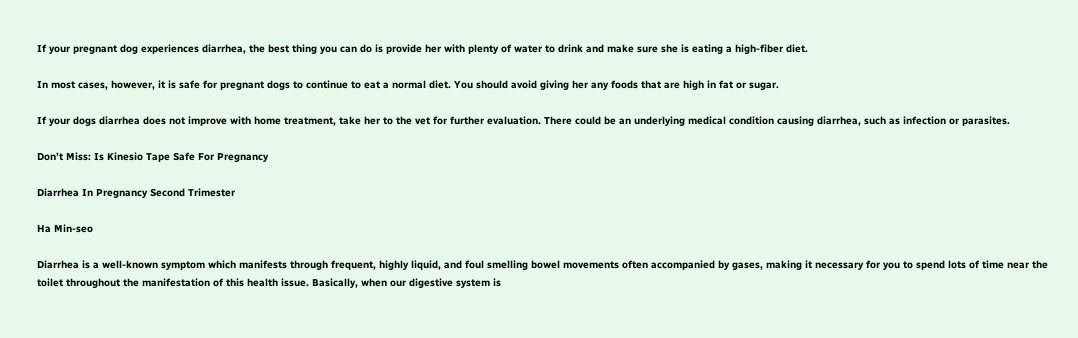If your pregnant dog experiences diarrhea, the best thing you can do is provide her with plenty of water to drink and make sure she is eating a high-fiber diet.

In most cases, however, it is safe for pregnant dogs to continue to eat a normal diet. You should avoid giving her any foods that are high in fat or sugar.

If your dogs diarrhea does not improve with home treatment, take her to the vet for further evaluation. There could be an underlying medical condition causing diarrhea, such as infection or parasites.

Don’t Miss: Is Kinesio Tape Safe For Pregnancy

Diarrhea In Pregnancy Second Trimester

Ha Min-seo

Diarrhea is a well-known symptom which manifests through frequent, highly liquid, and foul smelling bowel movements often accompanied by gases, making it necessary for you to spend lots of time near the toilet throughout the manifestation of this health issue. Basically, when our digestive system is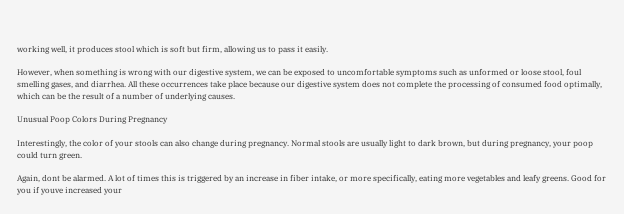working well, it produces stool which is soft but firm, allowing us to pass it easily.

However, when something is wrong with our digestive system, we can be exposed to uncomfortable symptoms such as unformed or loose stool, foul smelling gases, and diarrhea. All these occurrences take place because our digestive system does not complete the processing of consumed food optimally, which can be the result of a number of underlying causes.

Unusual Poop Colors During Pregnancy

Interestingly, the color of your stools can also change during pregnancy. Normal stools are usually light to dark brown, but during pregnancy, your poop could turn green.

Again, dont be alarmed. A lot of times this is triggered by an increase in fiber intake, or more specifically, eating more vegetables and leafy greens. Good for you if youve increased your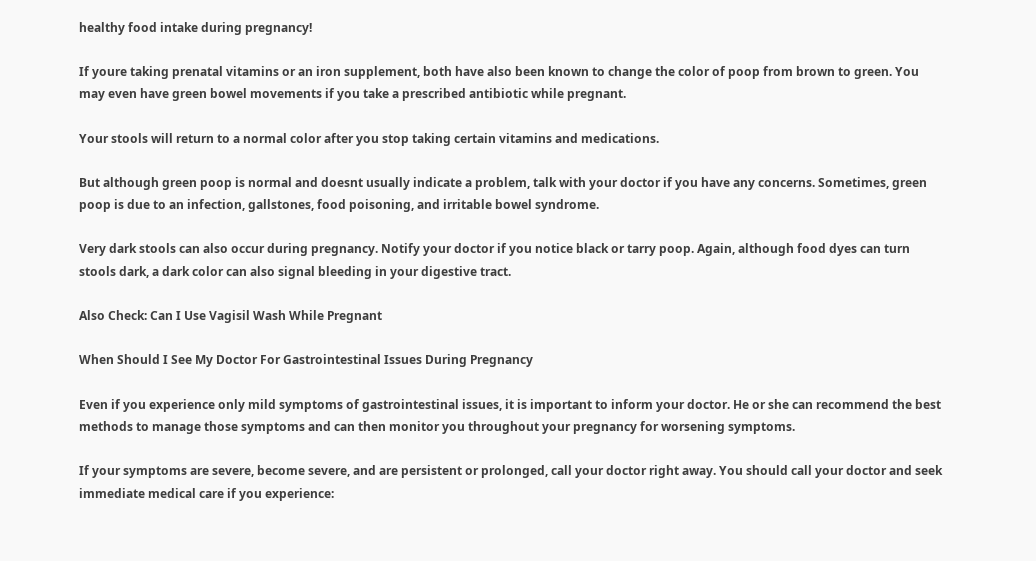healthy food intake during pregnancy!

If youre taking prenatal vitamins or an iron supplement, both have also been known to change the color of poop from brown to green. You may even have green bowel movements if you take a prescribed antibiotic while pregnant.

Your stools will return to a normal color after you stop taking certain vitamins and medications.

But although green poop is normal and doesnt usually indicate a problem, talk with your doctor if you have any concerns. Sometimes, green poop is due to an infection, gallstones, food poisoning, and irritable bowel syndrome.

Very dark stools can also occur during pregnancy. Notify your doctor if you notice black or tarry poop. Again, although food dyes can turn stools dark, a dark color can also signal bleeding in your digestive tract.

Also Check: Can I Use Vagisil Wash While Pregnant

When Should I See My Doctor For Gastrointestinal Issues During Pregnancy

Even if you experience only mild symptoms of gastrointestinal issues, it is important to inform your doctor. He or she can recommend the best methods to manage those symptoms and can then monitor you throughout your pregnancy for worsening symptoms.

If your symptoms are severe, become severe, and are persistent or prolonged, call your doctor right away. You should call your doctor and seek immediate medical care if you experience: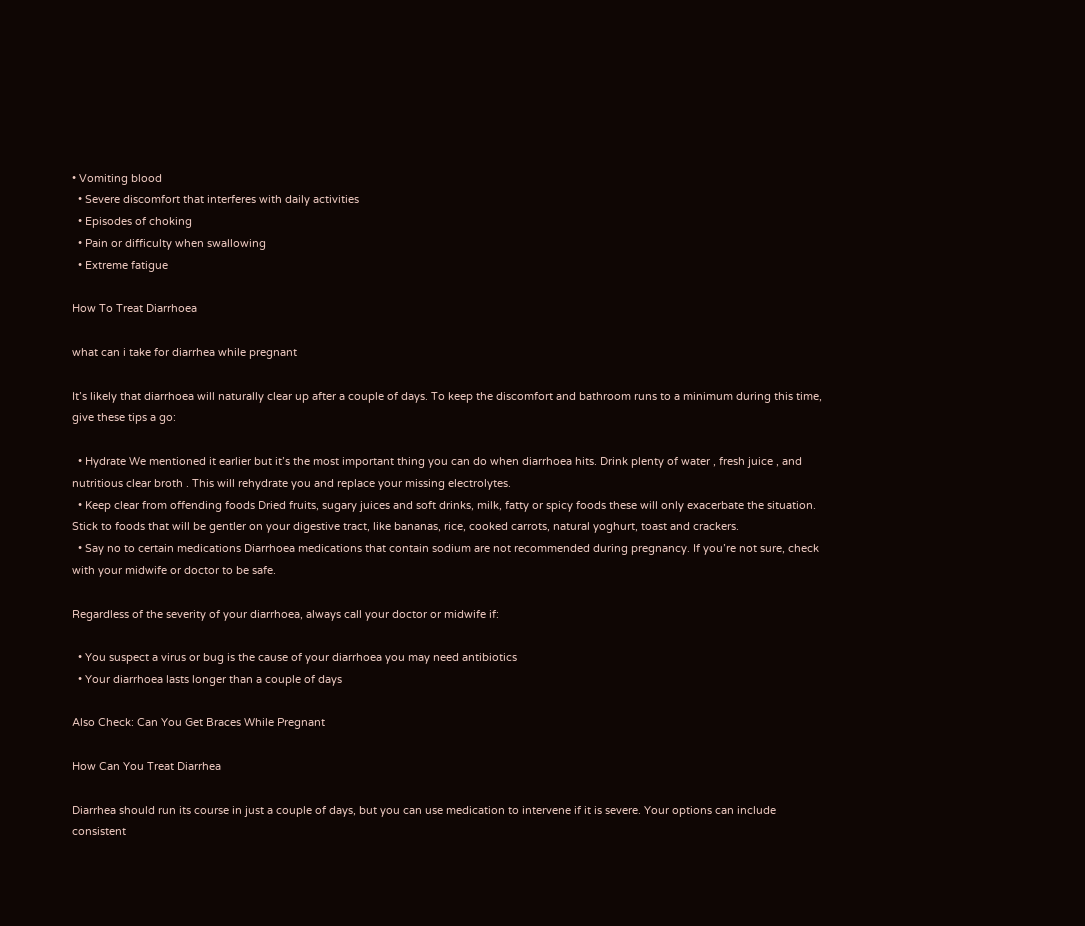• Vomiting blood
  • Severe discomfort that interferes with daily activities
  • Episodes of choking
  • Pain or difficulty when swallowing
  • Extreme fatigue

How To Treat Diarrhoea

what can i take for diarrhea while pregnant

It’s likely that diarrhoea will naturally clear up after a couple of days. To keep the discomfort and bathroom runs to a minimum during this time, give these tips a go:

  • Hydrate We mentioned it earlier but it’s the most important thing you can do when diarrhoea hits. Drink plenty of water , fresh juice , and nutritious clear broth . This will rehydrate you and replace your missing electrolytes.
  • Keep clear from offending foods Dried fruits, sugary juices and soft drinks, milk, fatty or spicy foods these will only exacerbate the situation. Stick to foods that will be gentler on your digestive tract, like bananas, rice, cooked carrots, natural yoghurt, toast and crackers.
  • Say no to certain medications Diarrhoea medications that contain sodium are not recommended during pregnancy. If you’re not sure, check with your midwife or doctor to be safe.

Regardless of the severity of your diarrhoea, always call your doctor or midwife if:

  • You suspect a virus or bug is the cause of your diarrhoea you may need antibiotics
  • Your diarrhoea lasts longer than a couple of days

Also Check: Can You Get Braces While Pregnant

How Can You Treat Diarrhea

Diarrhea should run its course in just a couple of days, but you can use medication to intervene if it is severe. Your options can include consistent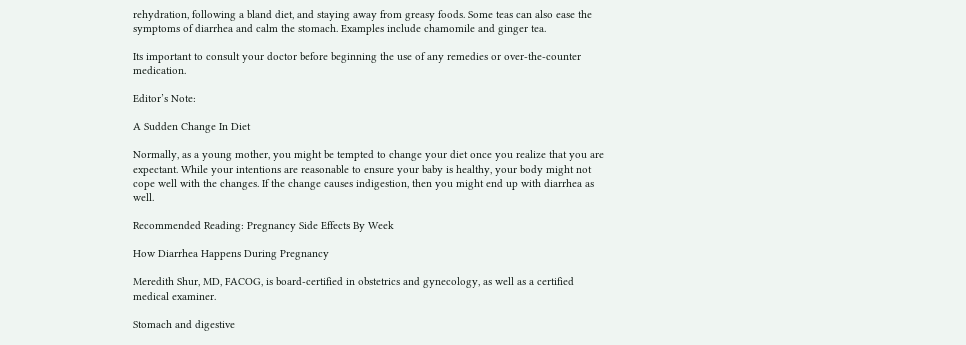rehydration, following a bland diet, and staying away from greasy foods. Some teas can also ease the symptoms of diarrhea and calm the stomach. Examples include chamomile and ginger tea.

Its important to consult your doctor before beginning the use of any remedies or over-the-counter medication.

Editor’s Note:

A Sudden Change In Diet

Normally, as a young mother, you might be tempted to change your diet once you realize that you are expectant. While your intentions are reasonable to ensure your baby is healthy, your body might not cope well with the changes. If the change causes indigestion, then you might end up with diarrhea as well.

Recommended Reading: Pregnancy Side Effects By Week

How Diarrhea Happens During Pregnancy

Meredith Shur, MD, FACOG, is board-certified in obstetrics and gynecology, as well as a certified medical examiner.

Stomach and digestive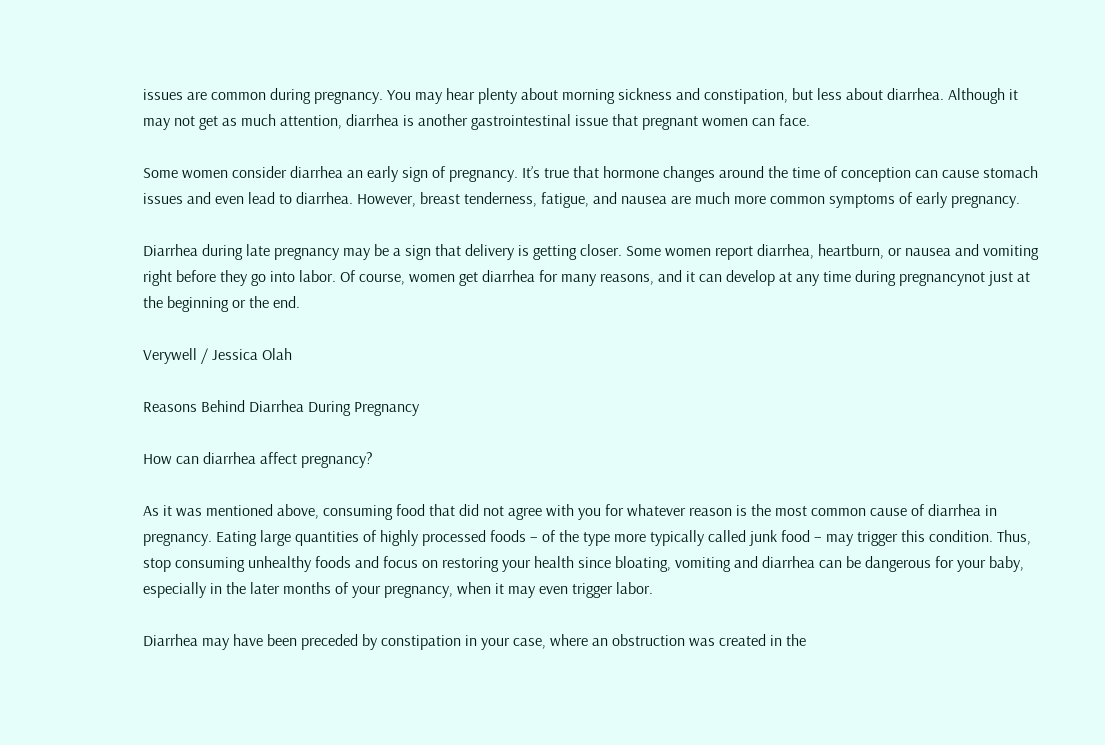issues are common during pregnancy. You may hear plenty about morning sickness and constipation, but less about diarrhea. Although it may not get as much attention, diarrhea is another gastrointestinal issue that pregnant women can face.

Some women consider diarrhea an early sign of pregnancy. It’s true that hormone changes around the time of conception can cause stomach issues and even lead to diarrhea. However, breast tenderness, fatigue, and nausea are much more common symptoms of early pregnancy.

Diarrhea during late pregnancy may be a sign that delivery is getting closer. Some women report diarrhea, heartburn, or nausea and vomiting right before they go into labor. Of course, women get diarrhea for many reasons, and it can develop at any time during pregnancynot just at the beginning or the end.

Verywell / Jessica Olah

Reasons Behind Diarrhea During Pregnancy

How can diarrhea affect pregnancy?

As it was mentioned above, consuming food that did not agree with you for whatever reason is the most common cause of diarrhea in pregnancy. Eating large quantities of highly processed foods – of the type more typically called junk food – may trigger this condition. Thus, stop consuming unhealthy foods and focus on restoring your health since bloating, vomiting and diarrhea can be dangerous for your baby, especially in the later months of your pregnancy, when it may even trigger labor.

Diarrhea may have been preceded by constipation in your case, where an obstruction was created in the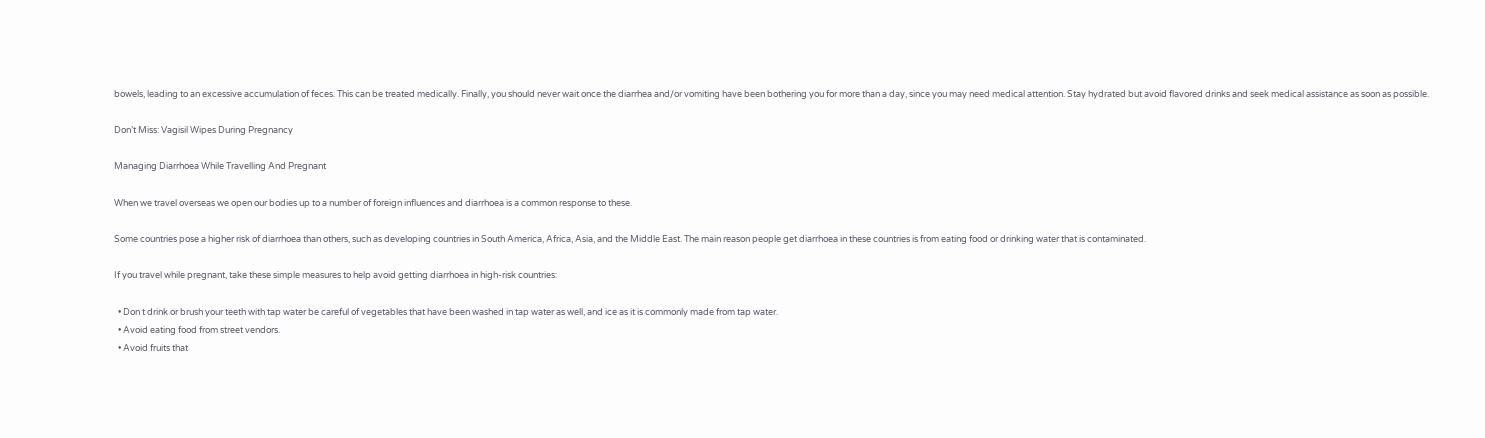bowels, leading to an excessive accumulation of feces. This can be treated medically. Finally, you should never wait once the diarrhea and/or vomiting have been bothering you for more than a day, since you may need medical attention. Stay hydrated but avoid flavored drinks and seek medical assistance as soon as possible.

Don’t Miss: Vagisil Wipes During Pregnancy

Managing Diarrhoea While Travelling And Pregnant

When we travel overseas we open our bodies up to a number of foreign influences and diarrhoea is a common response to these.

Some countries pose a higher risk of diarrhoea than others, such as developing countries in South America, Africa, Asia, and the Middle East. The main reason people get diarrhoea in these countries is from eating food or drinking water that is contaminated.

If you travel while pregnant, take these simple measures to help avoid getting diarrhoea in high-risk countries:

  • Don t drink or brush your teeth with tap water be careful of vegetables that have been washed in tap water as well, and ice as it is commonly made from tap water.
  • Avoid eating food from street vendors.
  • Avoid fruits that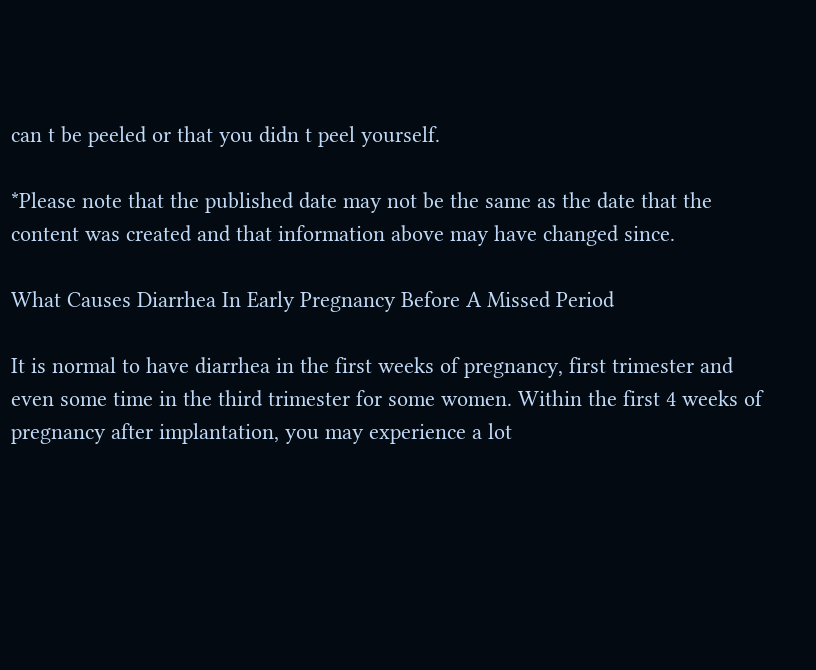can t be peeled or that you didn t peel yourself.

*Please note that the published date may not be the same as the date that the content was created and that information above may have changed since.

What Causes Diarrhea In Early Pregnancy Before A Missed Period

It is normal to have diarrhea in the first weeks of pregnancy, first trimester and even some time in the third trimester for some women. Within the first 4 weeks of pregnancy after implantation, you may experience a lot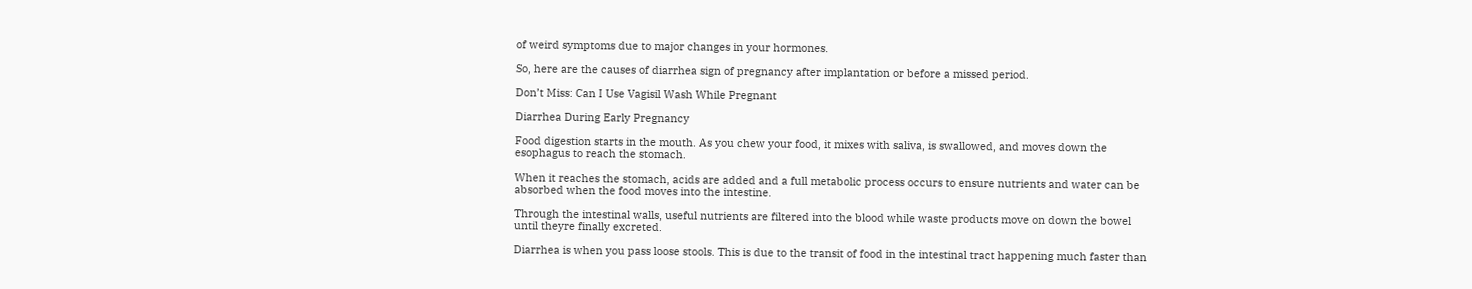of weird symptoms due to major changes in your hormones.

So, here are the causes of diarrhea sign of pregnancy after implantation or before a missed period.

Don’t Miss: Can I Use Vagisil Wash While Pregnant

Diarrhea During Early Pregnancy

Food digestion starts in the mouth. As you chew your food, it mixes with saliva, is swallowed, and moves down the esophagus to reach the stomach.

When it reaches the stomach, acids are added and a full metabolic process occurs to ensure nutrients and water can be absorbed when the food moves into the intestine.

Through the intestinal walls, useful nutrients are filtered into the blood while waste products move on down the bowel until theyre finally excreted.

Diarrhea is when you pass loose stools. This is due to the transit of food in the intestinal tract happening much faster than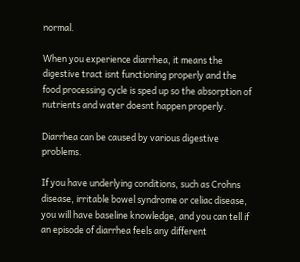normal.

When you experience diarrhea, it means the digestive tract isnt functioning properly and the food processing cycle is sped up so the absorption of nutrients and water doesnt happen properly.

Diarrhea can be caused by various digestive problems.

If you have underlying conditions, such as Crohns disease, irritable bowel syndrome or celiac disease, you will have baseline knowledge, and you can tell if an episode of diarrhea feels any different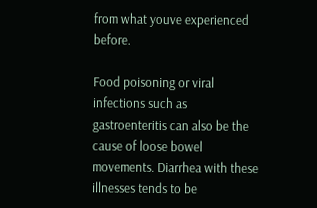from what youve experienced before.

Food poisoning or viral infections such as gastroenteritis can also be the cause of loose bowel movements. Diarrhea with these illnesses tends to be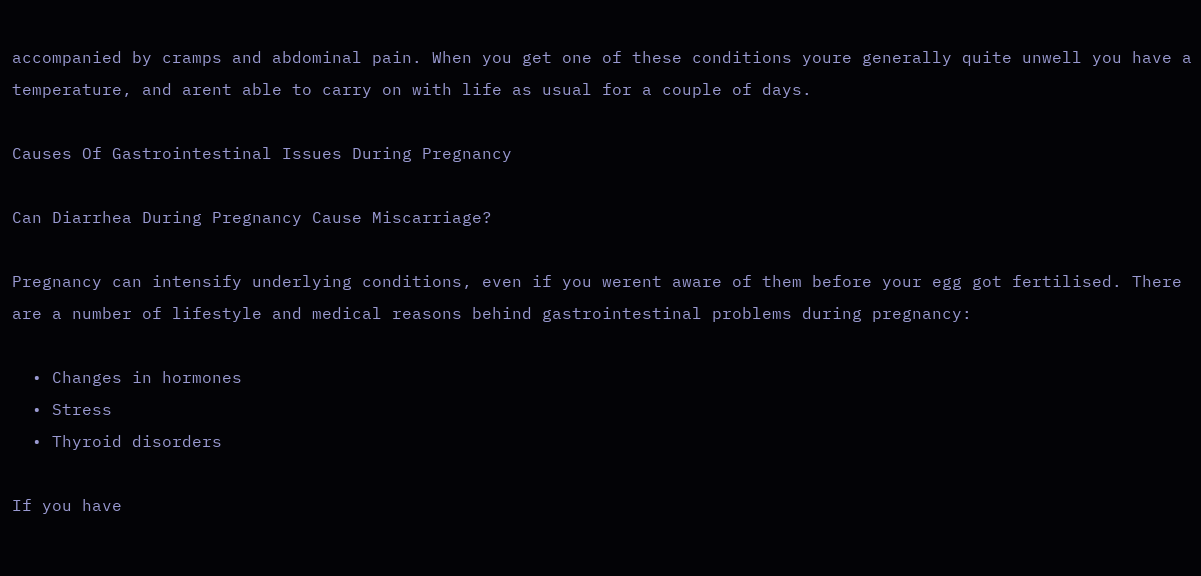accompanied by cramps and abdominal pain. When you get one of these conditions youre generally quite unwell you have a temperature, and arent able to carry on with life as usual for a couple of days.

Causes Of Gastrointestinal Issues During Pregnancy

Can Diarrhea During Pregnancy Cause Miscarriage?

Pregnancy can intensify underlying conditions, even if you werent aware of them before your egg got fertilised. There are a number of lifestyle and medical reasons behind gastrointestinal problems during pregnancy:

  • Changes in hormones
  • Stress
  • Thyroid disorders

If you have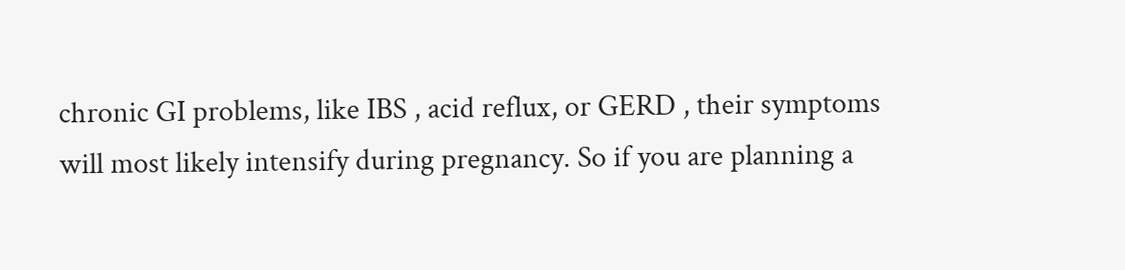chronic GI problems, like IBS , acid reflux, or GERD , their symptoms will most likely intensify during pregnancy. So if you are planning a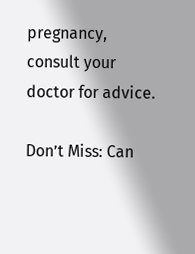pregnancy, consult your doctor for advice.

Don’t Miss: Can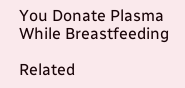You Donate Plasma While Breastfeeding

Related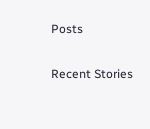Posts

Recent Stories